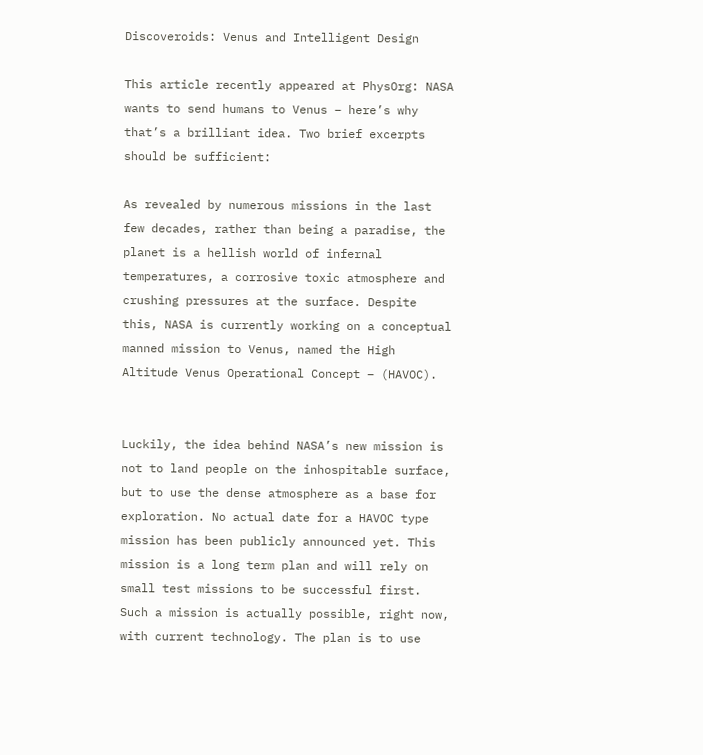Discoveroids: Venus and Intelligent Design

This article recently appeared at PhysOrg: NASA wants to send humans to Venus – here’s why that’s a brilliant idea. Two brief excerpts should be sufficient:

As revealed by numerous missions in the last few decades, rather than being a paradise, the planet is a hellish world of infernal temperatures, a corrosive toxic atmosphere and crushing pressures at the surface. Despite this, NASA is currently working on a conceptual manned mission to Venus, named the High Altitude Venus Operational Concept – (HAVOC).


Luckily, the idea behind NASA’s new mission is not to land people on the inhospitable surface, but to use the dense atmosphere as a base for exploration. No actual date for a HAVOC type mission has been publicly announced yet. This mission is a long term plan and will rely on small test missions to be successful first. Such a mission is actually possible, right now, with current technology. The plan is to use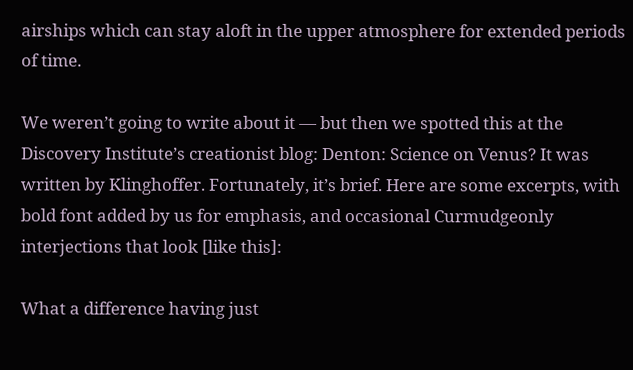airships which can stay aloft in the upper atmosphere for extended periods of time.

We weren’t going to write about it — but then we spotted this at the Discovery Institute’s creationist blog: Denton: Science on Venus? It was written by Klinghoffer. Fortunately, it’s brief. Here are some excerpts, with bold font added by us for emphasis, and occasional Curmudgeonly interjections that look [like this]:

What a difference having just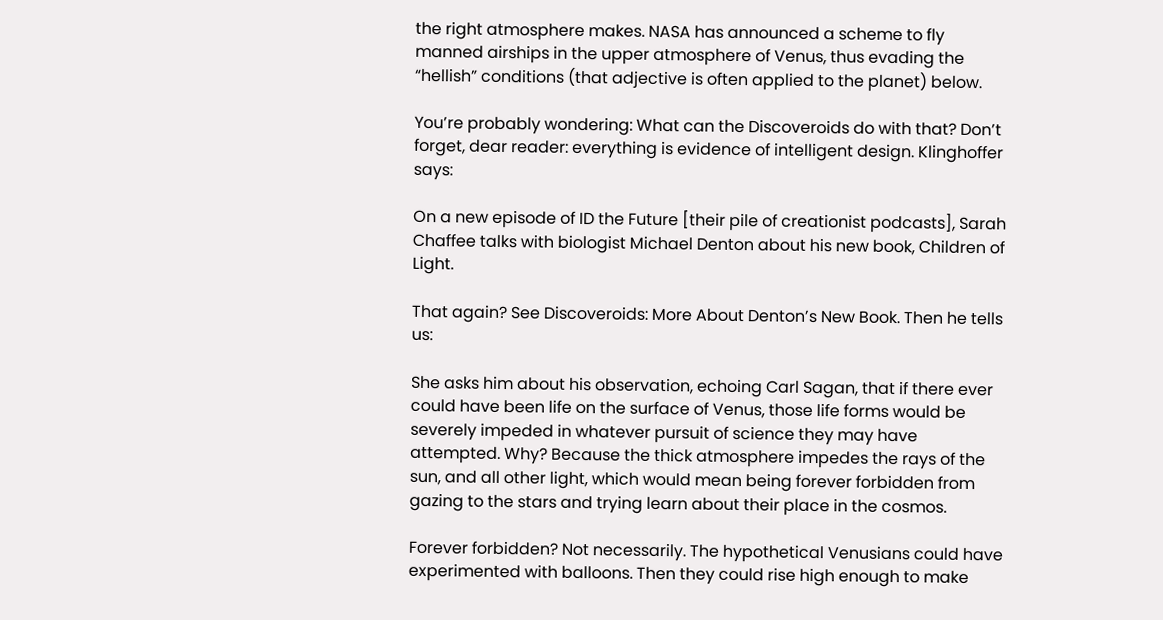the right atmosphere makes. NASA has announced a scheme to fly manned airships in the upper atmosphere of Venus, thus evading the “hellish” conditions (that adjective is often applied to the planet) below.

You’re probably wondering: What can the Discoveroids do with that? Don’t forget, dear reader: everything is evidence of intelligent design. Klinghoffer says:

On a new episode of ID the Future [their pile of creationist podcasts], Sarah Chaffee talks with biologist Michael Denton about his new book, Children of Light.

That again? See Discoveroids: More About Denton’s New Book. Then he tells us:

She asks him about his observation, echoing Carl Sagan, that if there ever could have been life on the surface of Venus, those life forms would be severely impeded in whatever pursuit of science they may have attempted. Why? Because the thick atmosphere impedes the rays of the sun, and all other light, which would mean being forever forbidden from gazing to the stars and trying learn about their place in the cosmos.

Forever forbidden? Not necessarily. The hypothetical Venusians could have experimented with balloons. Then they could rise high enough to make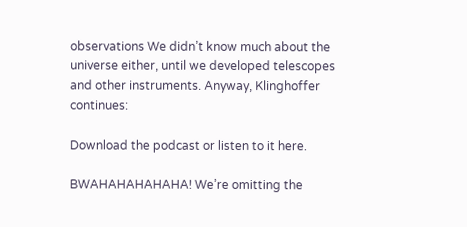observations We didn’t know much about the universe either, until we developed telescopes and other instruments. Anyway, Klinghoffer continues:

Download the podcast or listen to it here.

BWAHAHAHAHAHA! We’re omitting the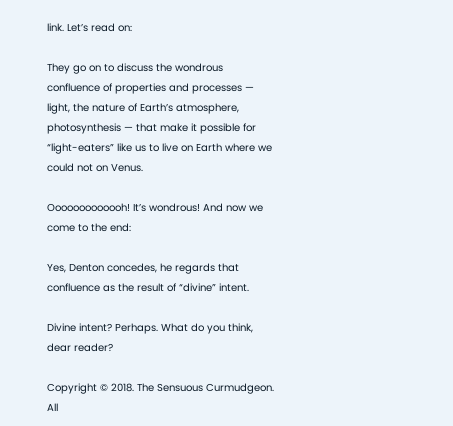link. Let’s read on:

They go on to discuss the wondrous confluence of properties and processes — light, the nature of Earth’s atmosphere, photosynthesis — that make it possible for “light-eaters” like us to live on Earth where we could not on Venus.

Ooooooooooooh! It’s wondrous! And now we come to the end:

Yes, Denton concedes, he regards that confluence as the result of “divine” intent.

Divine intent? Perhaps. What do you think, dear reader?

Copyright © 2018. The Sensuous Curmudgeon. All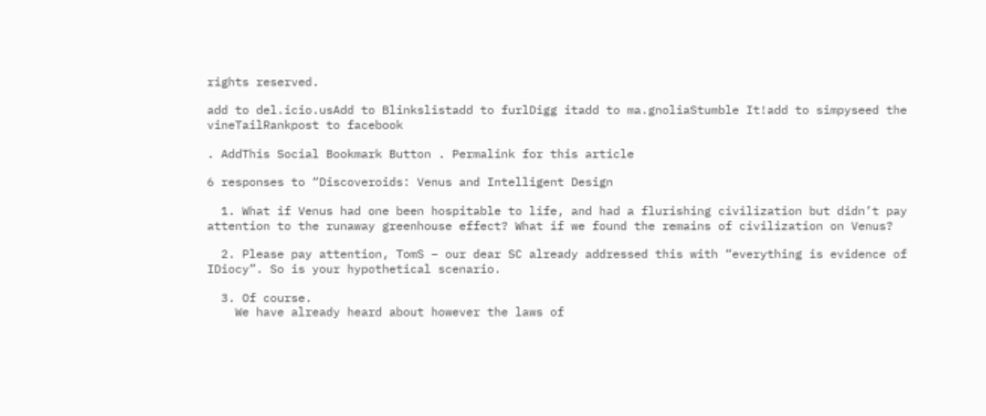rights reserved.

add to del.icio.usAdd to Blinkslistadd to furlDigg itadd to ma.gnoliaStumble It!add to simpyseed the vineTailRankpost to facebook

. AddThis Social Bookmark Button . Permalink for this article

6 responses to “Discoveroids: Venus and Intelligent Design

  1. What if Venus had one been hospitable to life, and had a flurishing civilization but didn’t pay attention to the runaway greenhouse effect? What if we found the remains of civilization on Venus?

  2. Please pay attention, TomS – our dear SC already addressed this with “everything is evidence of IDiocy”. So is your hypothetical scenario.

  3. Of course.
    We have already heard about however the laws of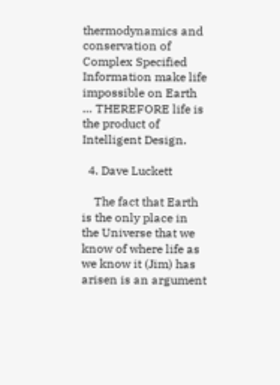thermodynamics and conservation of Complex Specified Information make life impossible on Earth … THEREFORE life is the product of Intelligent Design.

  4. Dave Luckett

    The fact that Earth is the only place in the Universe that we know of where life as we know it (Jim) has arisen is an argument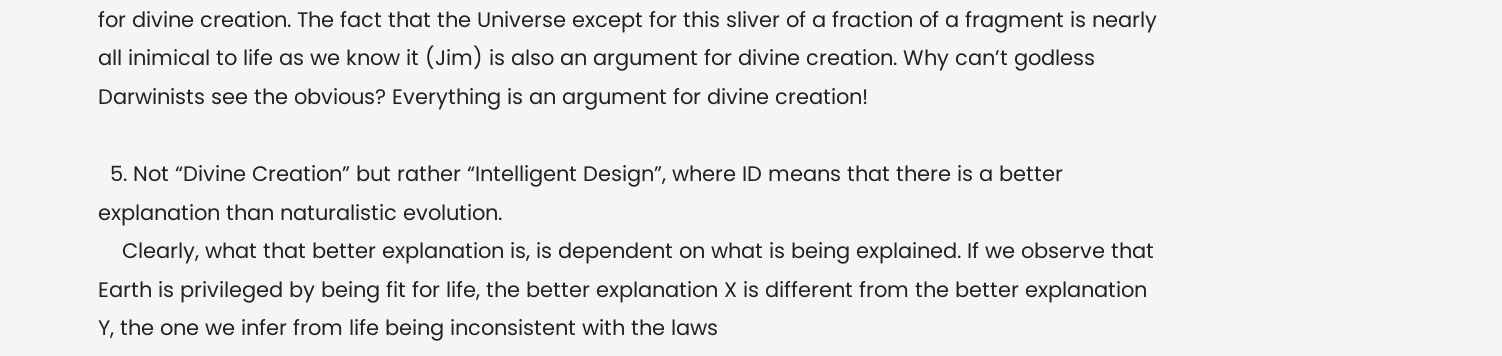for divine creation. The fact that the Universe except for this sliver of a fraction of a fragment is nearly all inimical to life as we know it (Jim) is also an argument for divine creation. Why can’t godless Darwinists see the obvious? Everything is an argument for divine creation!

  5. Not “Divine Creation” but rather “Intelligent Design”, where ID means that there is a better explanation than naturalistic evolution.
    Clearly, what that better explanation is, is dependent on what is being explained. If we observe that Earth is privileged by being fit for life, the better explanation X is different from the better explanation Y, the one we infer from life being inconsistent with the laws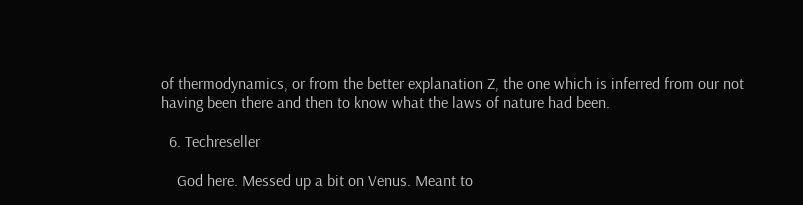of thermodynamics, or from the better explanation Z, the one which is inferred from our not having been there and then to know what the laws of nature had been.

  6. Techreseller

    God here. Messed up a bit on Venus. Meant to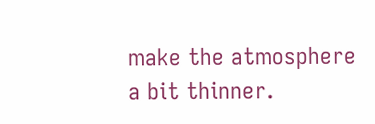make the atmosphere a bit thinner.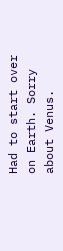Had to start over on Earth. Sorry about Venus.